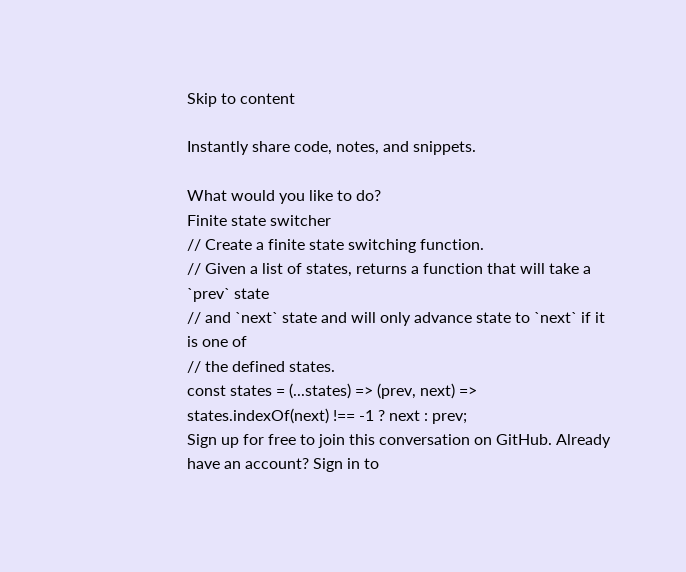Skip to content

Instantly share code, notes, and snippets.

What would you like to do?
Finite state switcher
// Create a finite state switching function.
// Given a list of states, returns a function that will take a `prev` state
// and `next` state and will only advance state to `next` if it is one of
// the defined states.
const states = (...states) => (prev, next) =>
states.indexOf(next) !== -1 ? next : prev;
Sign up for free to join this conversation on GitHub. Already have an account? Sign in to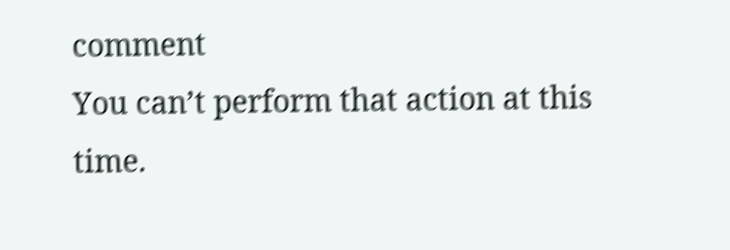comment
You can’t perform that action at this time.